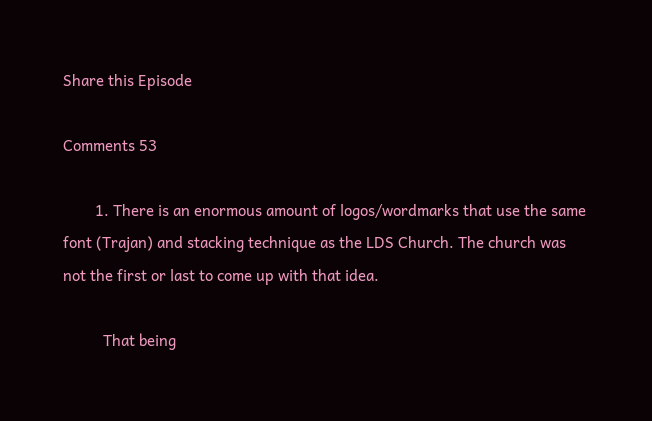Share this Episode

Comments 53

        1. There is an enormous amount of logos/wordmarks that use the same font (Trajan) and stacking technique as the LDS Church. The church was not the first or last to come up with that idea.

          That being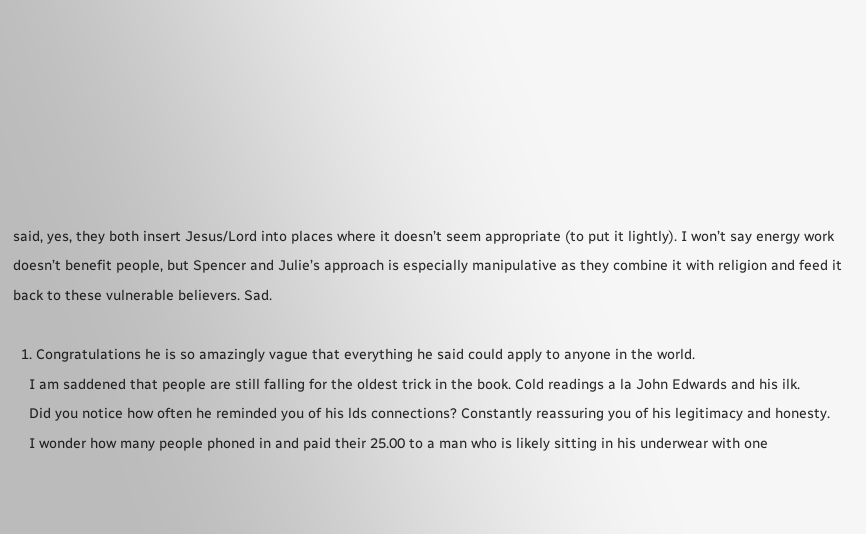said, yes, they both insert Jesus/Lord into places where it doesn’t seem appropriate (to put it lightly). I won’t say energy work doesn’t benefit people, but Spencer and Julie’s approach is especially manipulative as they combine it with religion and feed it back to these vulnerable believers. Sad.

  1. Congratulations he is so amazingly vague that everything he said could apply to anyone in the world.
    I am saddened that people are still falling for the oldest trick in the book. Cold readings a la John Edwards and his ilk.
    Did you notice how often he reminded you of his lds connections? Constantly reassuring you of his legitimacy and honesty.
    I wonder how many people phoned in and paid their 25.00 to a man who is likely sitting in his underwear with one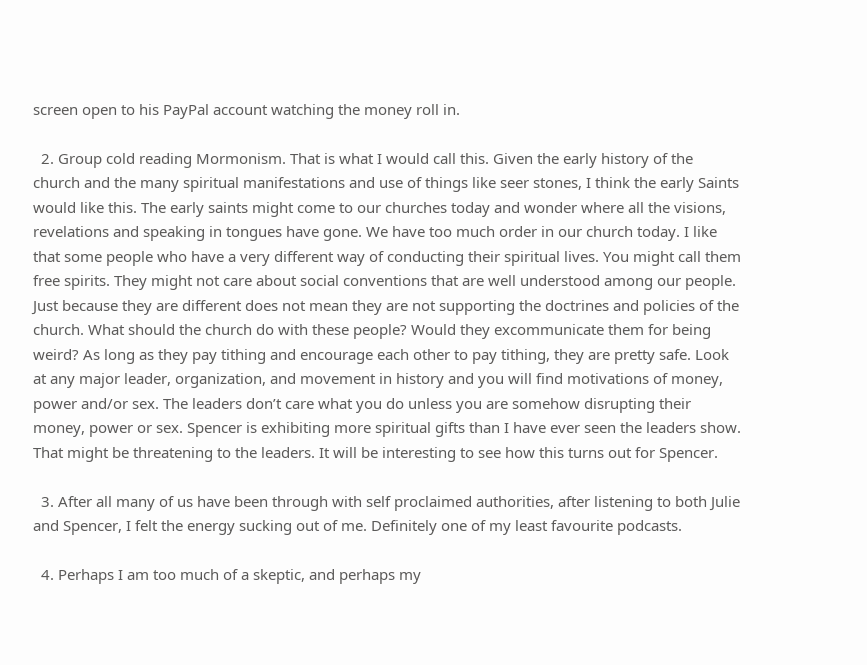screen open to his PayPal account watching the money roll in.

  2. Group cold reading Mormonism. That is what I would call this. Given the early history of the church and the many spiritual manifestations and use of things like seer stones, I think the early Saints would like this. The early saints might come to our churches today and wonder where all the visions, revelations and speaking in tongues have gone. We have too much order in our church today. I like that some people who have a very different way of conducting their spiritual lives. You might call them free spirits. They might not care about social conventions that are well understood among our people. Just because they are different does not mean they are not supporting the doctrines and policies of the church. What should the church do with these people? Would they excommunicate them for being weird? As long as they pay tithing and encourage each other to pay tithing, they are pretty safe. Look at any major leader, organization, and movement in history and you will find motivations of money, power and/or sex. The leaders don’t care what you do unless you are somehow disrupting their money, power or sex. Spencer is exhibiting more spiritual gifts than I have ever seen the leaders show. That might be threatening to the leaders. It will be interesting to see how this turns out for Spencer.

  3. After all many of us have been through with self proclaimed authorities, after listening to both Julie and Spencer, I felt the energy sucking out of me. Definitely one of my least favourite podcasts.

  4. Perhaps I am too much of a skeptic, and perhaps my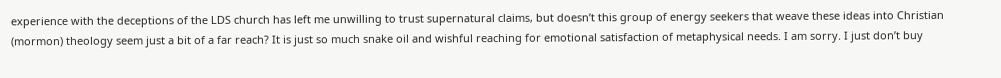experience with the deceptions of the LDS church has left me unwilling to trust supernatural claims, but doesn’t this group of energy seekers that weave these ideas into Christian (mormon) theology seem just a bit of a far reach? It is just so much snake oil and wishful reaching for emotional satisfaction of metaphysical needs. I am sorry. I just don’t buy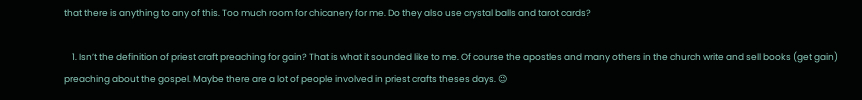that there is anything to any of this. Too much room for chicanery for me. Do they also use crystal balls and tarot cards?

    1. Isn’t the definition of priest craft preaching for gain? That is what it sounded like to me. Of course the apostles and many others in the church write and sell books (get gain) preaching about the gospel. Maybe there are a lot of people involved in priest crafts theses days. 😉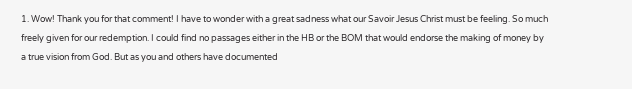1. Wow! Thank you for that comment! I have to wonder with a great sadness what our Savoir Jesus Christ must be feeling. So much freely given for our redemption. I could find no passages either in the HB or the BOM that would endorse the making of money by a true vision from God. But as you and others have documented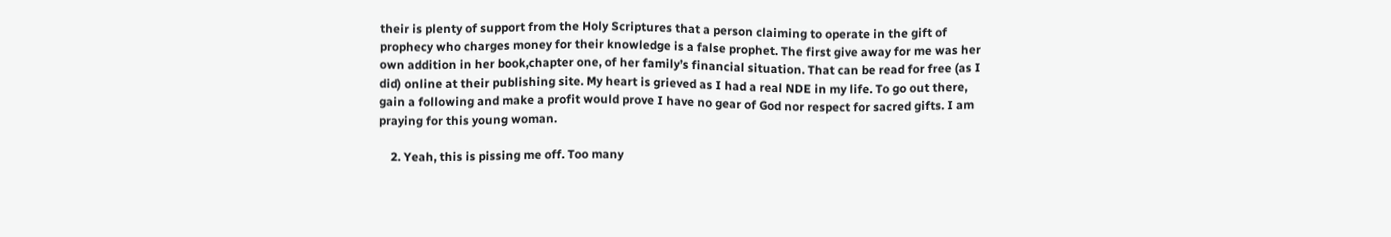their is plenty of support from the Holy Scriptures that a person claiming to operate in the gift of prophecy who charges money for their knowledge is a false prophet. The first give away for me was her own addition in her book,chapter one, of her family’s financial situation. That can be read for free (as I did) online at their publishing site. My heart is grieved as I had a real NDE in my life. To go out there, gain a following and make a profit would prove I have no gear of God nor respect for sacred gifts. I am praying for this young woman.

    2. Yeah, this is pissing me off. Too many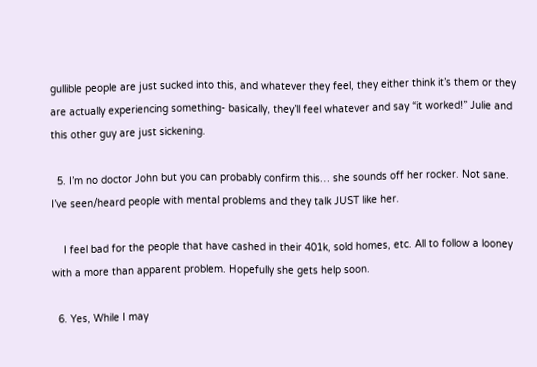gullible people are just sucked into this, and whatever they feel, they either think it’s them or they are actually experiencing something- basically, they’ll feel whatever and say “it worked!” Julie and this other guy are just sickening.

  5. I’m no doctor John but you can probably confirm this… she sounds off her rocker. Not sane. I’ve seen/heard people with mental problems and they talk JUST like her.

    I feel bad for the people that have cashed in their 401k, sold homes, etc. All to follow a looney with a more than apparent problem. Hopefully she gets help soon.

  6. Yes, While I may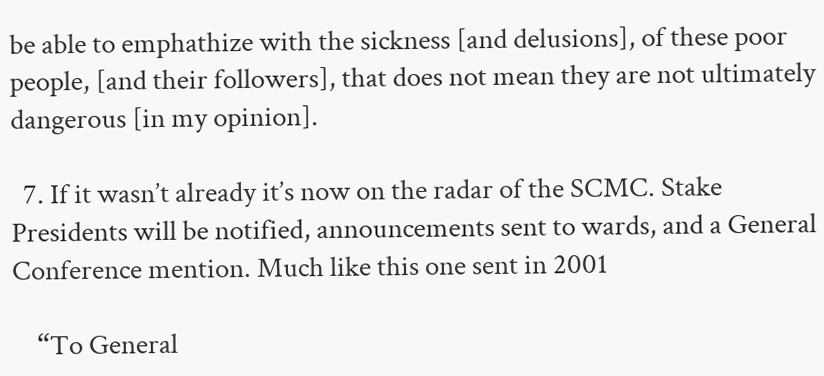be able to emphathize with the sickness [and delusions], of these poor people, [and their followers], that does not mean they are not ultimately dangerous [in my opinion].

  7. If it wasn’t already it’s now on the radar of the SCMC. Stake Presidents will be notified, announcements sent to wards, and a General Conference mention. Much like this one sent in 2001

    “To General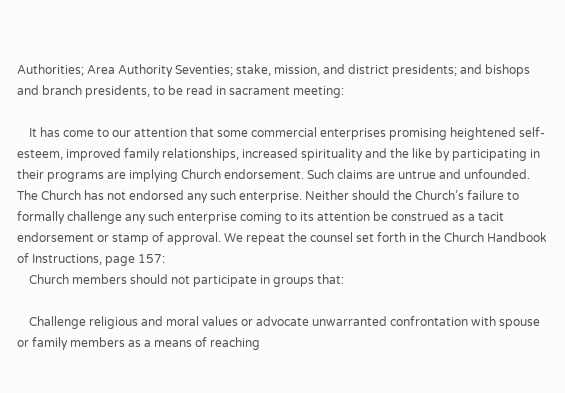Authorities; Area Authority Seventies; stake, mission, and district presidents; and bishops and branch presidents, to be read in sacrament meeting:

    It has come to our attention that some commercial enterprises promising heightened self-esteem, improved family relationships, increased spirituality and the like by participating in their programs are implying Church endorsement. Such claims are untrue and unfounded. The Church has not endorsed any such enterprise. Neither should the Church’s failure to formally challenge any such enterprise coming to its attention be construed as a tacit endorsement or stamp of approval. We repeat the counsel set forth in the Church Handbook of Instructions, page 157:
    Church members should not participate in groups that:

    Challenge religious and moral values or advocate unwarranted confrontation with spouse or family members as a means of reaching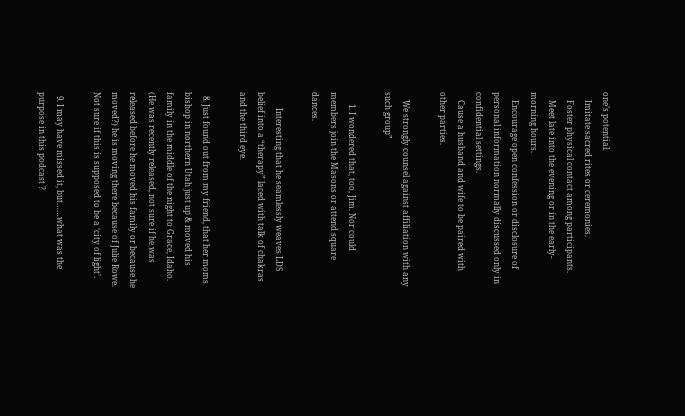one’s potential.
    Imitate sacred rites or ceremonies.
    Foster physical contact among participants.
    Meet late into the evening or in the early-morning hours.
    Encourage open confession or disclosure of personal information normally discussed only in confidential settings.
    Cause a husband and wife to be paired with other parties.

    We strongly counsel against affiliation with any such group”

      1. I wondered that, too, Jim. Nor could members join the Masons or attend square dances.

        Interesting that he seamlessly weaves LDS belief into a “therapy” laced with talk of chakras and the third eye.

  8. Just found out from my friend, that her moms bishop in northern Utah just up & moved his family in the middle of the night to Grace, Idaho. (He was recently released, not sure if he was released before he moved his family or because he moved?) he is moving there because of Julie Rowe. Not sure if this is supposed to be a ‘city of light’.

  9. I may have missed it, but……what was the purpose in this podcast ?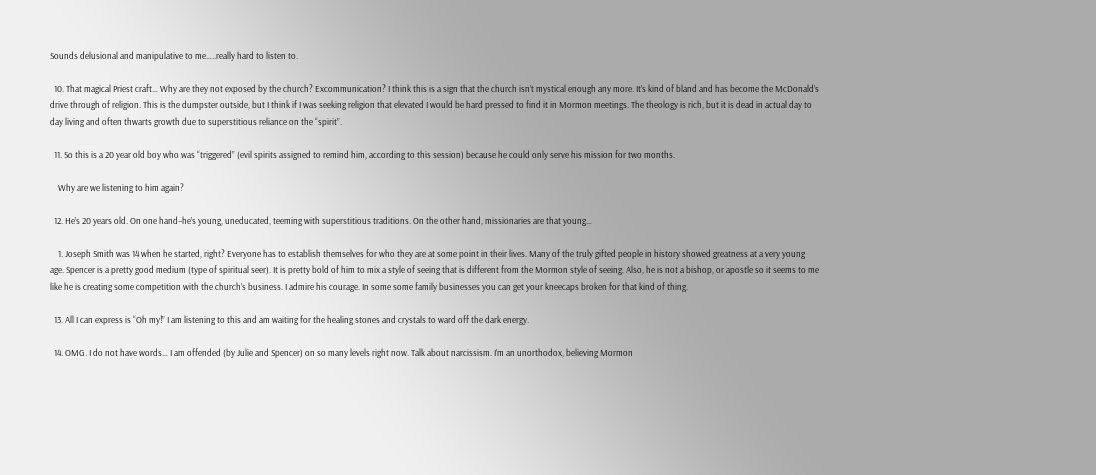Sounds delusional and manipulative to me…..really hard to listen to.

  10. That magical Priest craft… Why are they not exposed by the church? Excommunication? I think this is a sign that the church isn’t mystical enough any more. It’s kind of bland and has become the McDonald’s drive through of religion. This is the dumpster outside, but I think if I was seeking religion that elevated I would be hard pressed to find it in Mormon meetings. The theology is rich, but it is dead in actual day to day living and often thwarts growth due to superstitious reliance on the “spirit”.

  11. So this is a 20 year old boy who was “triggered” (evil spirits assigned to remind him, according to this session) because he could only serve his mission for two months.

    Why are we listening to him again?

  12. He’s 20 years old. On one hand–he’s young, uneducated, teeming with superstitious traditions. On the other hand, missionaries are that young…

    1. Joseph Smith was 14 when he started, right? Everyone has to establish themselves for who they are at some point in their lives. Many of the truly gifted people in history showed greatness at a very young age. Spencer is a pretty good medium (type of spiritual seer). It is pretty bold of him to mix a style of seeing that is different from the Mormon style of seeing. Also, he is not a bishop, or apostle so it seems to me like he is creating some competition with the church’s business. I admire his courage. In some some family businesses you can get your kneecaps broken for that kind of thing.

  13. All I can express is “Oh my!” I am listening to this and am waiting for the healing stones and crystals to ward off the dark energy.

  14. OMG. I do not have words… I am offended (by Julie and Spencer) on so many levels right now. Talk about narcissism. I’m an unorthodox, believing Mormon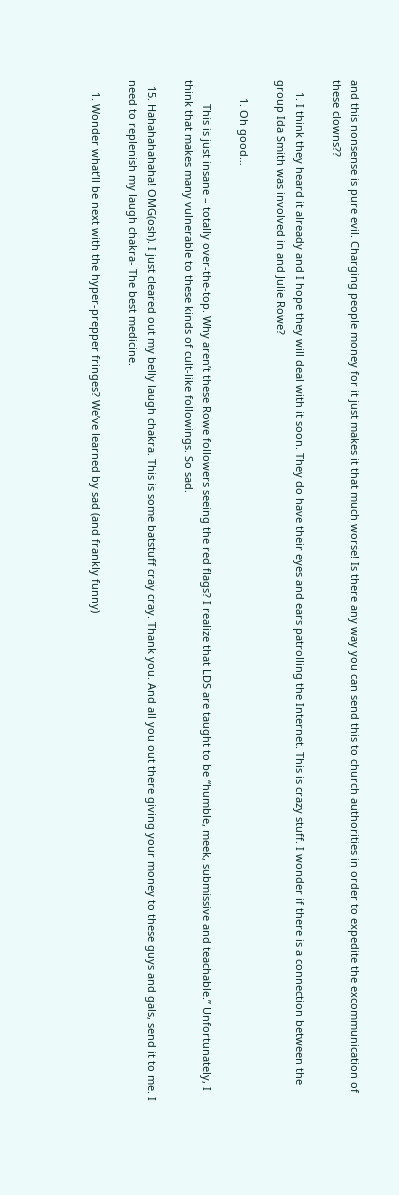and this nonsense is pure evil. Charging people money for it just makes it that much worse! Is there any way you can send this to church authorities in order to expedite the excommunication of these clowns??

    1. I think they heard it already and I hope they will deal with it soon. They do have their eyes and ears patrolling the Internet. This is crazy stuff. I wonder if there is a connection between the group Ida Smith was involved in and Julie Rowe?

      1. Oh good…

        This is just insane – totally over-the-top. Why aren’t these Rowe followers seeing the red flags? I realize that LDS are taught to be “humble, meek, submissive and teachable.” Unfortunately, I think that makes many vulnerable to these kinds of cult-like followings. So sad.

  15. Hahahahahaha! OMG(osh). I just cleared out my belly laugh chakra. This is some batstuff cray cray. Thank you. And all you out there giving your money to these guys and gals, send it to me. I need to replenish my laugh chakra- The best medicine.

    1. Wonder what’ll be next with the hyper-prepper fringes? We’ve learned by sad (and frankly funny)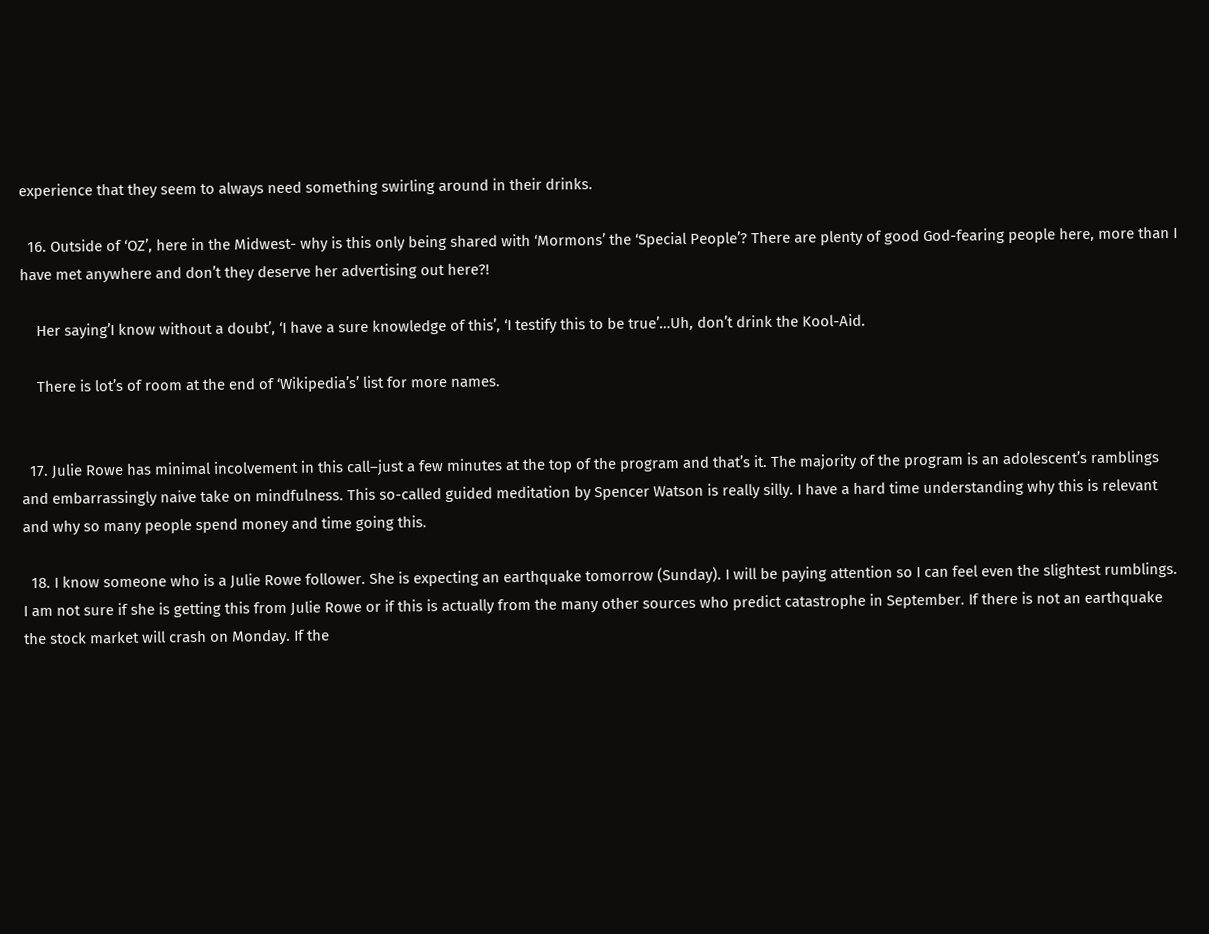experience that they seem to always need something swirling around in their drinks.

  16. Outside of ‘OZ’, here in the Midwest- why is this only being shared with ‘Mormons’ the ‘Special People’? There are plenty of good God-fearing people here, more than I have met anywhere and don’t they deserve her advertising out here?!

    Her saying’I know without a doubt’, ‘I have a sure knowledge of this’, ‘I testify this to be true’…Uh, don’t drink the Kool-Aid.

    There is lot’s of room at the end of ‘Wikipedia’s’ list for more names.


  17. Julie Rowe has minimal incolvement in this call–just a few minutes at the top of the program and that’s it. The majority of the program is an adolescent’s ramblings and embarrassingly naive take on mindfulness. This so-called guided meditation by Spencer Watson is really silly. I have a hard time understanding why this is relevant and why so many people spend money and time going this.

  18. I know someone who is a Julie Rowe follower. She is expecting an earthquake tomorrow (Sunday). I will be paying attention so I can feel even the slightest rumblings. I am not sure if she is getting this from Julie Rowe or if this is actually from the many other sources who predict catastrophe in September. If there is not an earthquake the stock market will crash on Monday. If the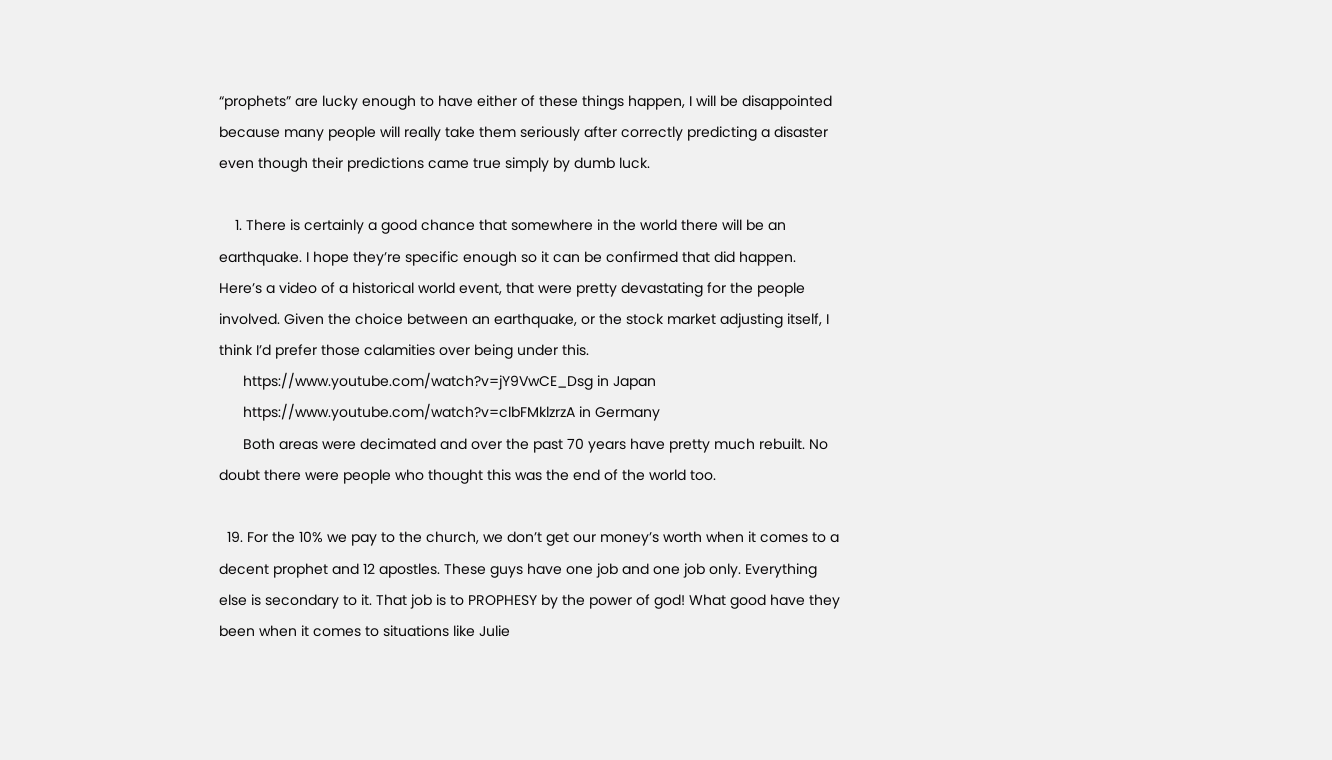“prophets” are lucky enough to have either of these things happen, I will be disappointed because many people will really take them seriously after correctly predicting a disaster even though their predictions came true simply by dumb luck.

    1. There is certainly a good chance that somewhere in the world there will be an earthquake. I hope they’re specific enough so it can be confirmed that did happen. Here’s a video of a historical world event, that were pretty devastating for the people involved. Given the choice between an earthquake, or the stock market adjusting itself, I think I’d prefer those calamities over being under this.
      https://www.youtube.com/watch?v=jY9VwCE_Dsg in Japan
      https://www.youtube.com/watch?v=clbFMklzrzA in Germany
      Both areas were decimated and over the past 70 years have pretty much rebuilt. No doubt there were people who thought this was the end of the world too.

  19. For the 10% we pay to the church, we don’t get our money’s worth when it comes to a decent prophet and 12 apostles. These guys have one job and one job only. Everything else is secondary to it. That job is to PROPHESY by the power of god! What good have they been when it comes to situations like Julie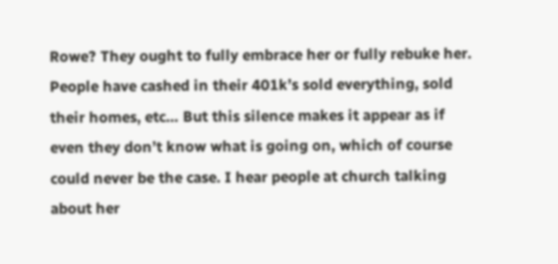Rowe? They ought to fully embrace her or fully rebuke her. People have cashed in their 401k’s sold everything, sold their homes, etc… But this silence makes it appear as if even they don’t know what is going on, which of course could never be the case. I hear people at church talking about her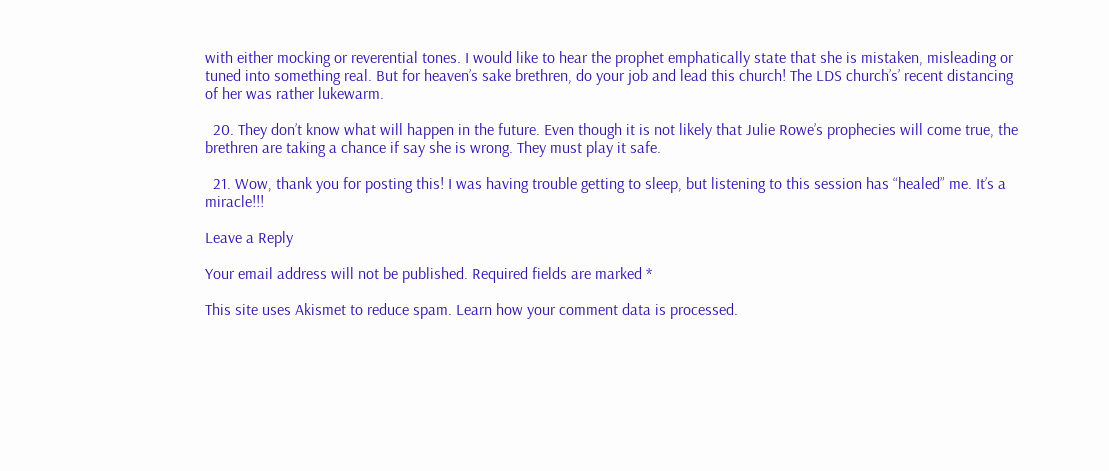with either mocking or reverential tones. I would like to hear the prophet emphatically state that she is mistaken, misleading or tuned into something real. But for heaven’s sake brethren, do your job and lead this church! The LDS church’s’ recent distancing of her was rather lukewarm.

  20. They don’t know what will happen in the future. Even though it is not likely that Julie Rowe’s prophecies will come true, the brethren are taking a chance if say she is wrong. They must play it safe.

  21. Wow, thank you for posting this! I was having trouble getting to sleep, but listening to this session has “healed” me. It’s a miracle!!!

Leave a Reply

Your email address will not be published. Required fields are marked *

This site uses Akismet to reduce spam. Learn how your comment data is processed.